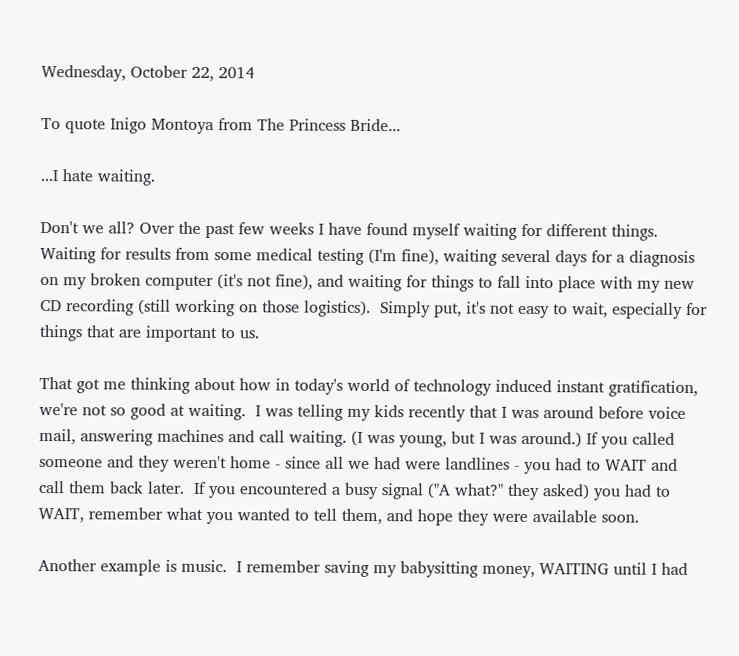Wednesday, October 22, 2014

To quote Inigo Montoya from The Princess Bride...

...I hate waiting.

Don't we all? Over the past few weeks I have found myself waiting for different things. Waiting for results from some medical testing (I'm fine), waiting several days for a diagnosis on my broken computer (it's not fine), and waiting for things to fall into place with my new CD recording (still working on those logistics).  Simply put, it's not easy to wait, especially for things that are important to us.

That got me thinking about how in today's world of technology induced instant gratification, we're not so good at waiting.  I was telling my kids recently that I was around before voice mail, answering machines and call waiting. (I was young, but I was around.) If you called someone and they weren't home - since all we had were landlines - you had to WAIT and call them back later.  If you encountered a busy signal ("A what?" they asked) you had to WAIT, remember what you wanted to tell them, and hope they were available soon.

Another example is music.  I remember saving my babysitting money, WAITING until I had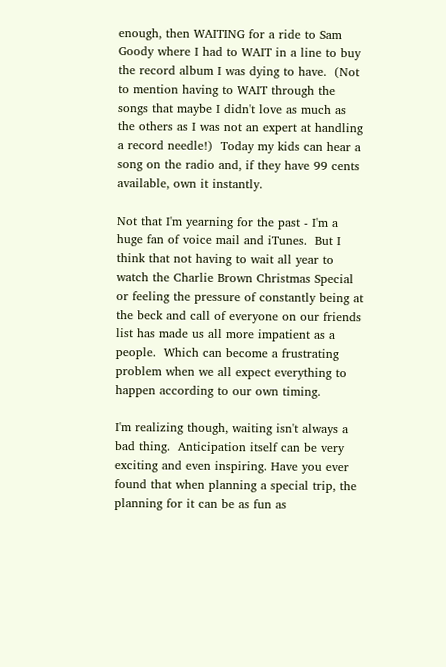enough, then WAITING for a ride to Sam Goody where I had to WAIT in a line to buy the record album I was dying to have.  (Not to mention having to WAIT through the songs that maybe I didn't love as much as the others as I was not an expert at handling a record needle!)  Today my kids can hear a song on the radio and, if they have 99 cents available, own it instantly.

Not that I'm yearning for the past - I'm a huge fan of voice mail and iTunes.  But I think that not having to wait all year to watch the Charlie Brown Christmas Special or feeling the pressure of constantly being at the beck and call of everyone on our friends list has made us all more impatient as a people.  Which can become a frustrating problem when we all expect everything to happen according to our own timing.

I'm realizing though, waiting isn't always a bad thing.  Anticipation itself can be very exciting and even inspiring. Have you ever found that when planning a special trip, the planning for it can be as fun as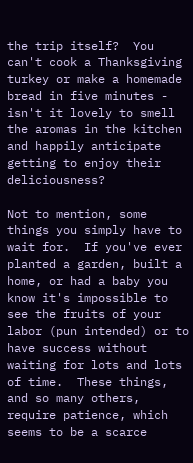the trip itself?  You can't cook a Thanksgiving turkey or make a homemade bread in five minutes - isn't it lovely to smell the aromas in the kitchen and happily anticipate getting to enjoy their deliciousness?

Not to mention, some things you simply have to wait for.  If you've ever planted a garden, built a home, or had a baby you know it's impossible to see the fruits of your labor (pun intended) or to have success without waiting for lots and lots of time.  These things, and so many others, require patience, which seems to be a scarce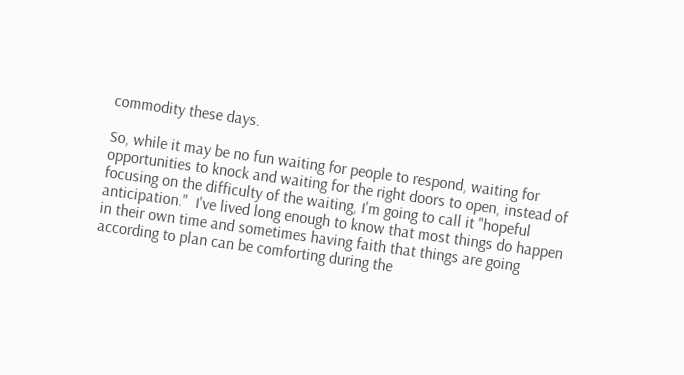commodity these days.

So, while it may be no fun waiting for people to respond, waiting for opportunities to knock and waiting for the right doors to open, instead of focusing on the difficulty of the waiting, I'm going to call it "hopeful anticipation."  I've lived long enough to know that most things do happen in their own time and sometimes having faith that things are going according to plan can be comforting during the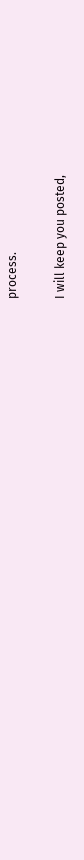process.

I will keep you posted,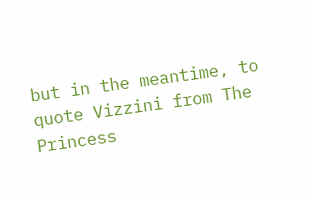but in the meantime, to quote Vizzini from The Princess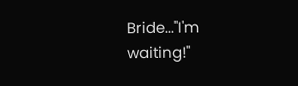Bride..."I'm waiting!"